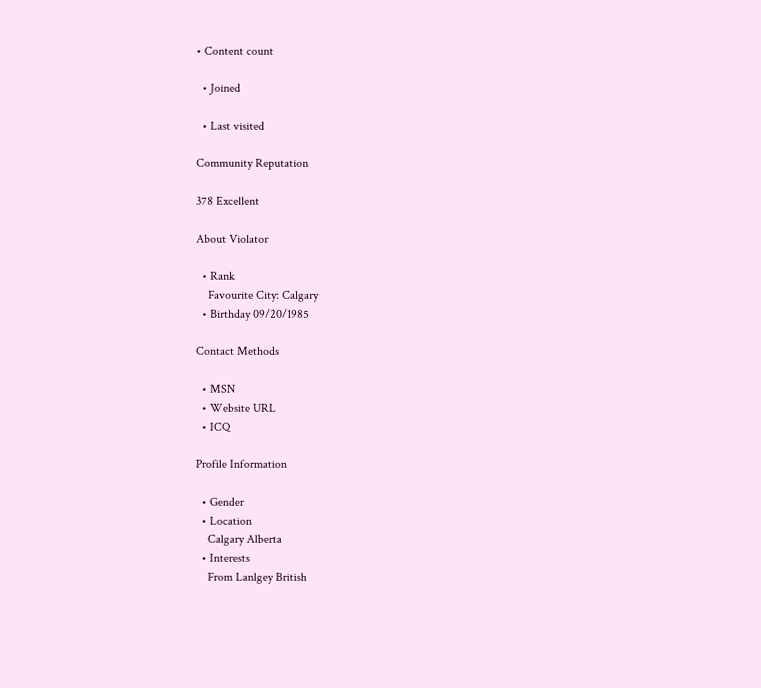• Content count

  • Joined

  • Last visited

Community Reputation

378 Excellent

About Violator

  • Rank
    Favourite City: Calgary
  • Birthday 09/20/1985

Contact Methods

  • MSN
  • Website URL
  • ICQ

Profile Information

  • Gender
  • Location
    Calgary Alberta
  • Interests
    From Lanlgey British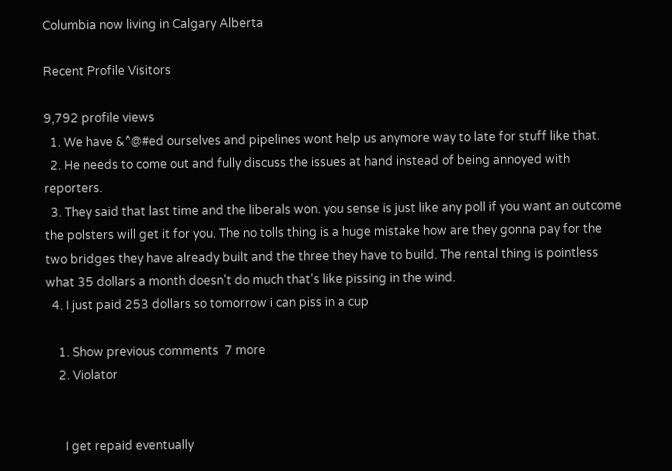Columbia now living in Calgary Alberta

Recent Profile Visitors

9,792 profile views
  1. We have &^@#ed ourselves and pipelines wont help us anymore way to late for stuff like that.
  2. He needs to come out and fully discuss the issues at hand instead of being annoyed with reporters.
  3. They said that last time and the liberals won. you sense is just like any poll if you want an outcome the polsters will get it for you. The no tolls thing is a huge mistake how are they gonna pay for the two bridges they have already built and the three they have to build. The rental thing is pointless what 35 dollars a month doesn't do much that's like pissing in the wind.
  4. I just paid 253 dollars so tomorrow i can piss in a cup

    1. Show previous comments  7 more
    2. Violator


      I get repaid eventually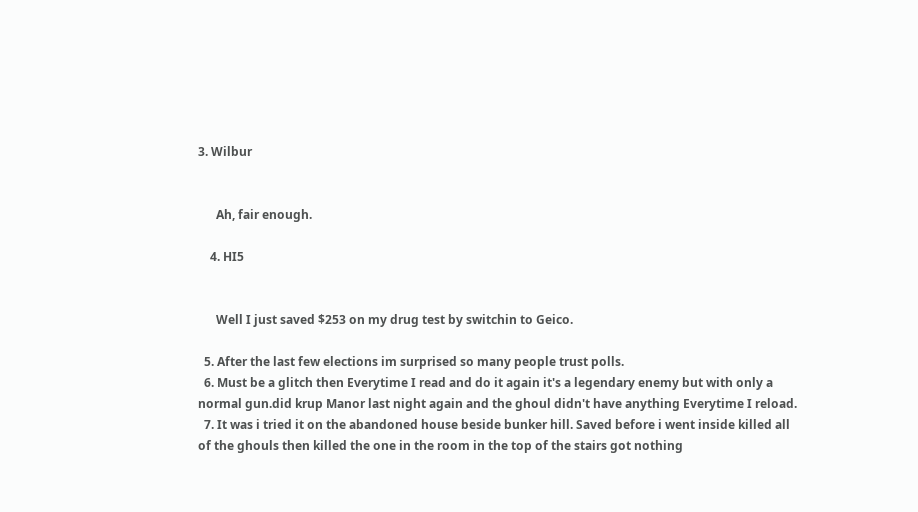3. Wilbur


      Ah, fair enough.

    4. HI5


      Well I just saved $253 on my drug test by switchin to Geico.

  5. After the last few elections im surprised so many people trust polls.
  6. Must be a glitch then Everytime I read and do it again it's a legendary enemy but with only a normal gun.did krup Manor last night again and the ghoul didn't have anything Everytime I reload.
  7. It was i tried it on the abandoned house beside bunker hill. Saved before i went inside killed all of the ghouls then killed the one in the room in the top of the stairs got nothing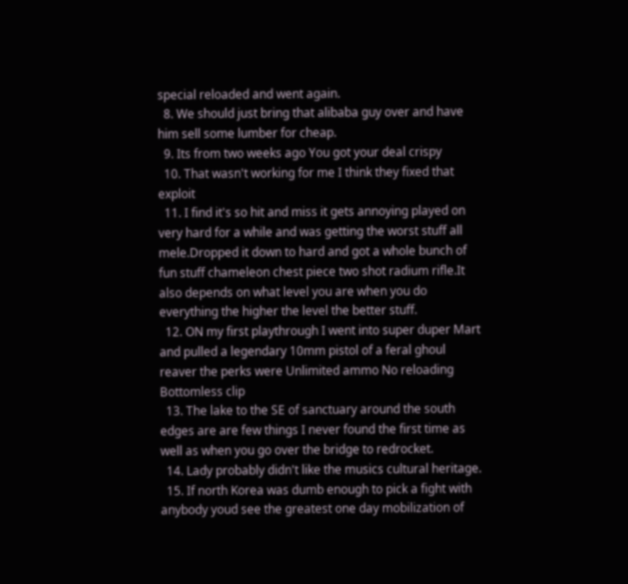special reloaded and went again.
  8. We should just bring that alibaba guy over and have him sell some lumber for cheap.
  9. Its from two weeks ago You got your deal crispy
  10. That wasn't working for me I think they fixed that exploit
  11. I find it's so hit and miss it gets annoying played on very hard for a while and was getting the worst stuff all mele.Dropped it down to hard and got a whole bunch of fun stuff chameleon chest piece two shot radium rifle.It also depends on what level you are when you do everything the higher the level the better stuff.
  12. ON my first playthrough I went into super duper Mart and pulled a legendary 10mm pistol of a feral ghoul reaver the perks were Unlimited ammo No reloading Bottomless clip
  13. The lake to the SE of sanctuary around the south edges are are few things I never found the first time as well as when you go over the bridge to redrocket.
  14. Lady probably didn't like the musics cultural heritage.
  15. If north Korea was dumb enough to pick a fight with anybody youd see the greatest one day mobilization of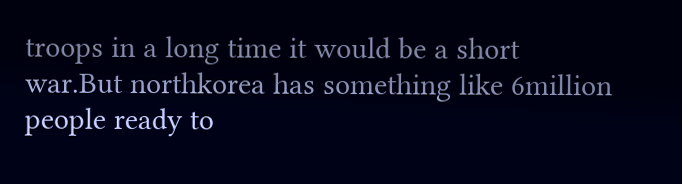troops in a long time it would be a short war.But northkorea has something like 6million people ready to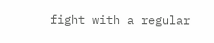fight with a regular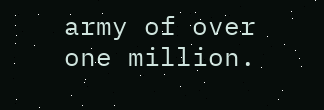army of over one million.